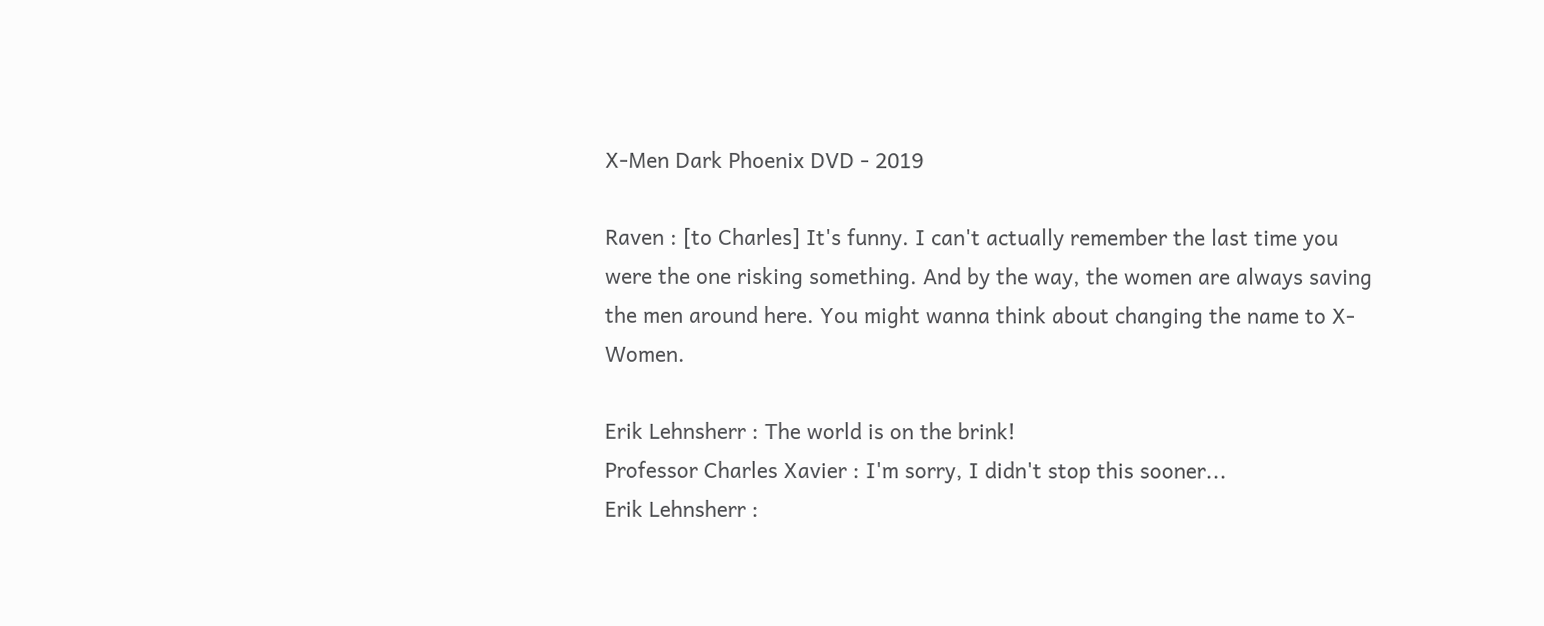X-Men Dark Phoenix DVD - 2019

Raven : [to Charles] It's funny. I can't actually remember the last time you were the one risking something. And by the way, the women are always saving the men around here. You might wanna think about changing the name to X-Women.

Erik Lehnsherr : The world is on the brink!
Professor Charles Xavier : I'm sorry, I didn't stop this sooner...
Erik Lehnsherr :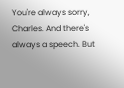You're always sorry, Charles. And there's always a speech. But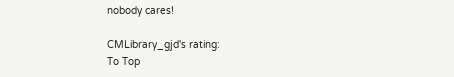nobody cares!

CMLibrary_gjd's rating:
To Top